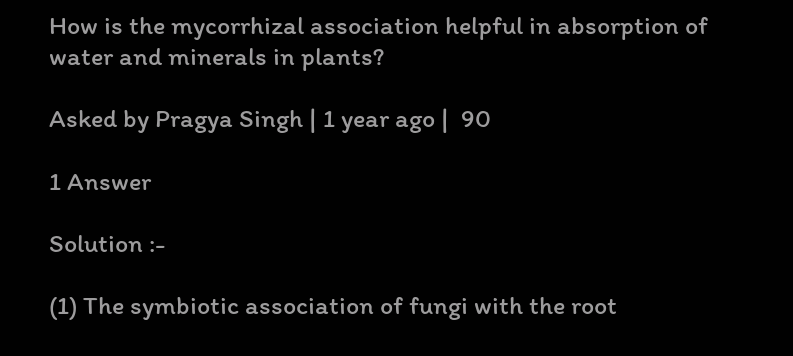How is the mycorrhizal association helpful in absorption of water and minerals in plants?

Asked by Pragya Singh | 1 year ago |  90

1 Answer

Solution :-

(1) The symbiotic association of fungi with the root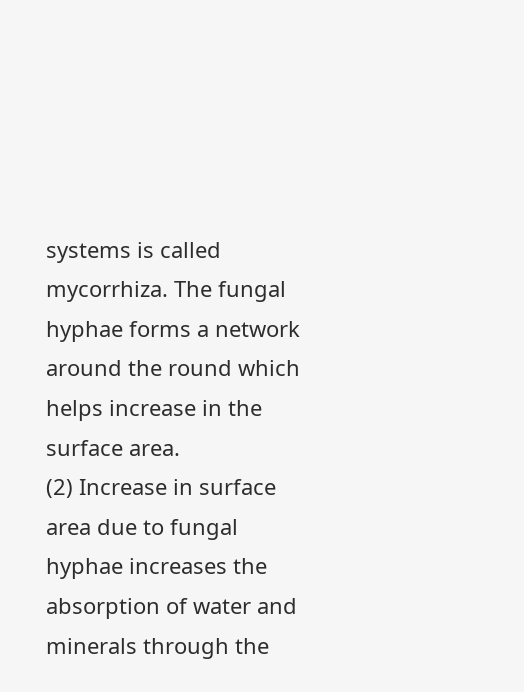systems is called mycorrhiza. The fungal hyphae forms a network around the round which helps increase in the
surface area.
(2) Increase in surface area due to fungal hyphae increases the absorption of water and minerals through the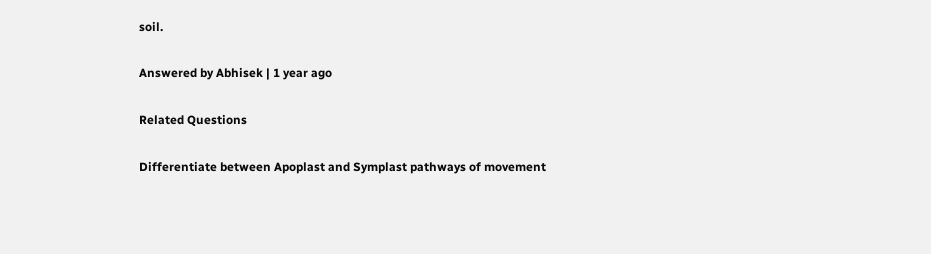soil.

Answered by Abhisek | 1 year ago

Related Questions

Differentiate between Apoplast and Symplast pathways of movement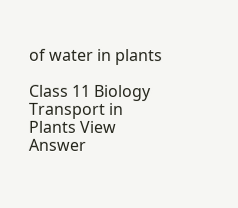of water in plants

Class 11 Biology Transport in Plants View Answer